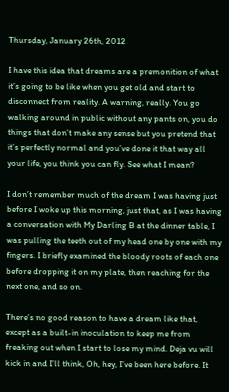Thursday, January 26th, 2012

I have this idea that dreams are a premonition of what it’s going to be like when you get old and start to disconnect from reality. A warning, really. You go walking around in public without any pants on, you do things that don’t make any sense but you pretend that it’s perfectly normal and you’ve done it that way all your life, you think you can fly. See what I mean?

I don’t remember much of the dream I was having just before I woke up this morning, just that, as I was having a conversation with My Darling B at the dinner table, I was pulling the teeth out of my head one by one with my fingers. I briefly examined the bloody roots of each one before dropping it on my plate, then reaching for the next one, and so on.

There’s no good reason to have a dream like that, except as a built-in inoculation to keep me from freaking out when I start to lose my mind. Deja vu will kick in and I’ll think, Oh, hey, I’ve been here before. It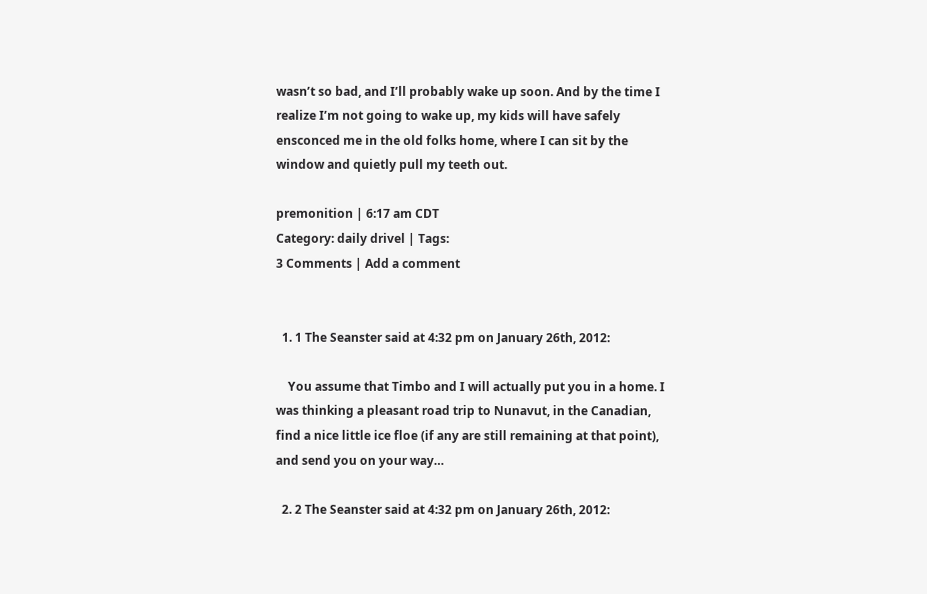wasn’t so bad, and I’ll probably wake up soon. And by the time I realize I’m not going to wake up, my kids will have safely ensconced me in the old folks home, where I can sit by the window and quietly pull my teeth out.

premonition | 6:17 am CDT
Category: daily drivel | Tags:
3 Comments | Add a comment


  1. 1 The Seanster said at 4:32 pm on January 26th, 2012:

    You assume that Timbo and I will actually put you in a home. I was thinking a pleasant road trip to Nunavut, in the Canadian, find a nice little ice floe (if any are still remaining at that point), and send you on your way…

  2. 2 The Seanster said at 4:32 pm on January 26th, 2012: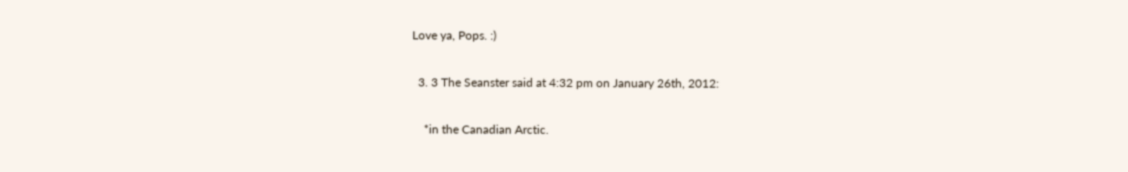Love ya, Pops. :)

  3. 3 The Seanster said at 4:32 pm on January 26th, 2012:

    *in the Canadian Arctic.